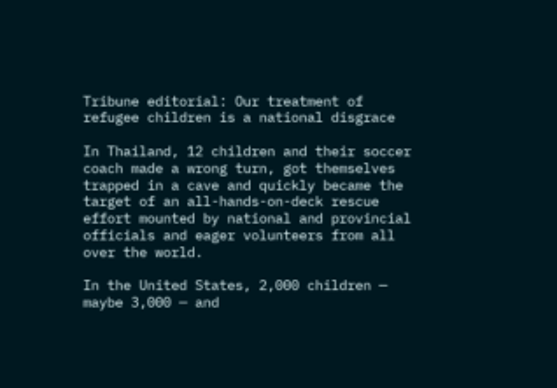Tribune editorial: Our treatment of refugee children is a national disgrace

In Thailand, 12 children and their soccer coach made a wrong turn, got themselves trapped in a cave and quickly became the target of an all-hands-on-deck rescue effort mounted by national and provincial officials and eager volunteers from all over the world.

In the United States, 2,000 children — maybe 3,000 — and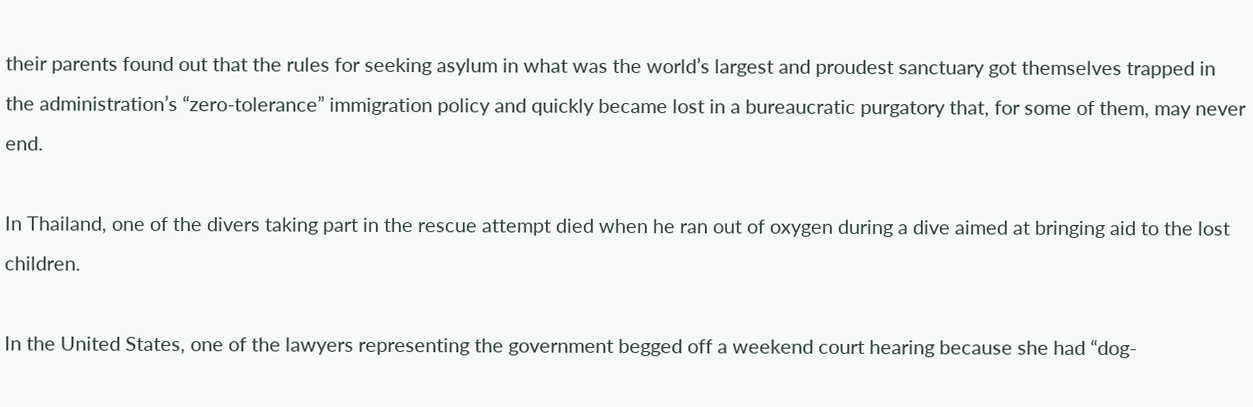their parents found out that the rules for seeking asylum in what was the world’s largest and proudest sanctuary got themselves trapped in the administration’s “zero-tolerance” immigration policy and quickly became lost in a bureaucratic purgatory that, for some of them, may never end.

In Thailand, one of the divers taking part in the rescue attempt died when he ran out of oxygen during a dive aimed at bringing aid to the lost children.

In the United States, one of the lawyers representing the government begged off a weekend court hearing because she had “dog-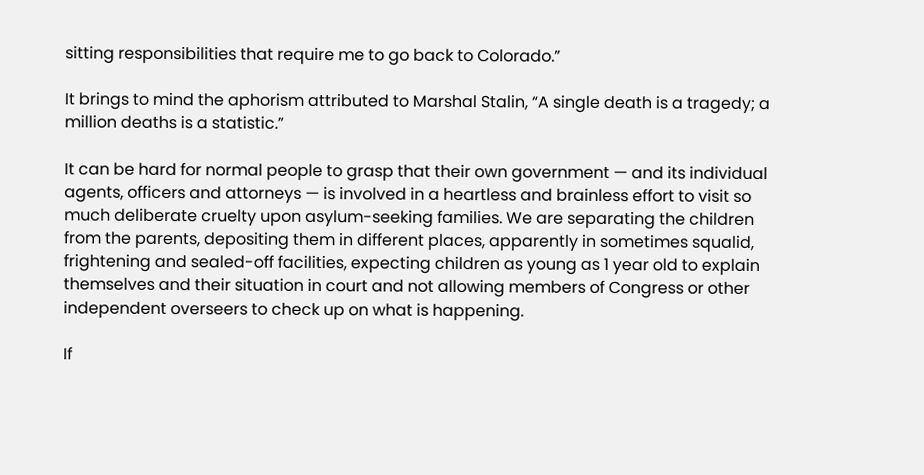sitting responsibilities that require me to go back to Colorado.”

It brings to mind the aphorism attributed to Marshal Stalin, “A single death is a tragedy; a million deaths is a statistic.”

It can be hard for normal people to grasp that their own government — and its individual agents, officers and attorneys — is involved in a heartless and brainless effort to visit so much deliberate cruelty upon asylum-seeking families. We are separating the children from the parents, depositing them in different places, apparently in sometimes squalid, frightening and sealed-off facilities, expecting children as young as 1 year old to explain themselves and their situation in court and not allowing members of Congress or other independent overseers to check up on what is happening.

If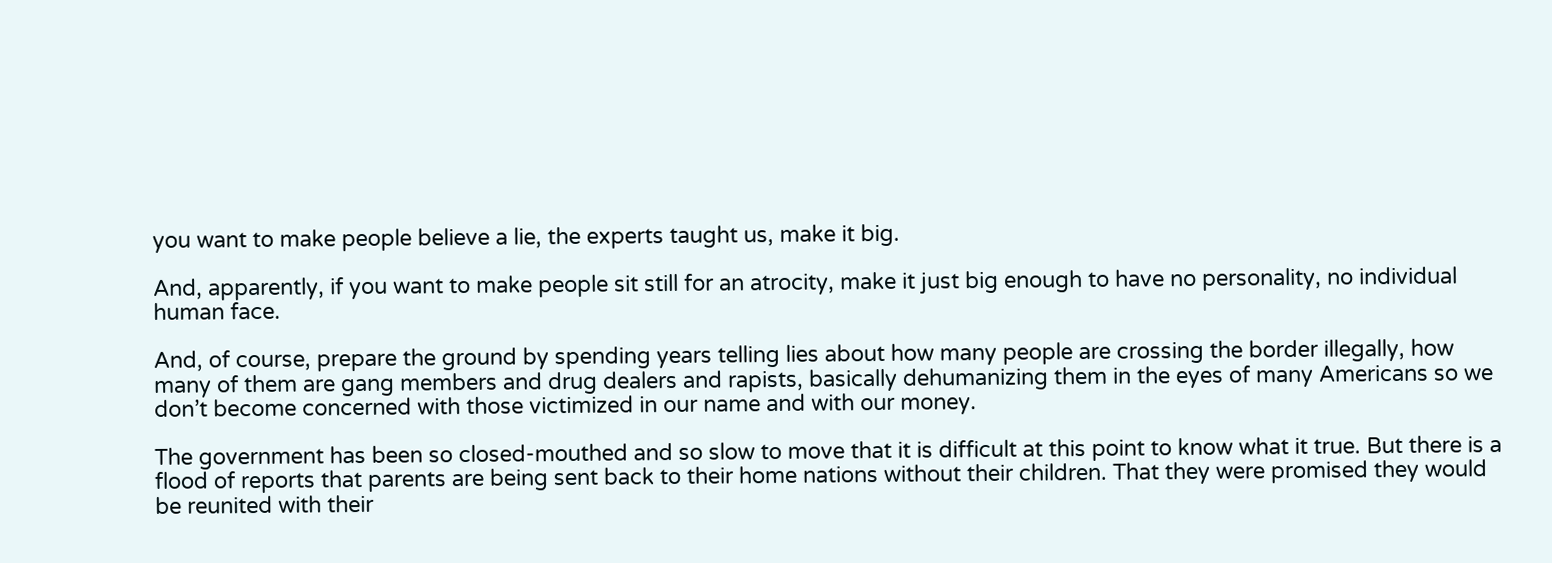you want to make people believe a lie, the experts taught us, make it big.

And, apparently, if you want to make people sit still for an atrocity, make it just big enough to have no personality, no individual human face.

And, of course, prepare the ground by spending years telling lies about how many people are crossing the border illegally, how many of them are gang members and drug dealers and rapists, basically dehumanizing them in the eyes of many Americans so we don’t become concerned with those victimized in our name and with our money.

The government has been so closed-mouthed and so slow to move that it is difficult at this point to know what it true. But there is a flood of reports that parents are being sent back to their home nations without their children. That they were promised they would be reunited with their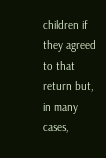children if they agreed to that return but, in many cases,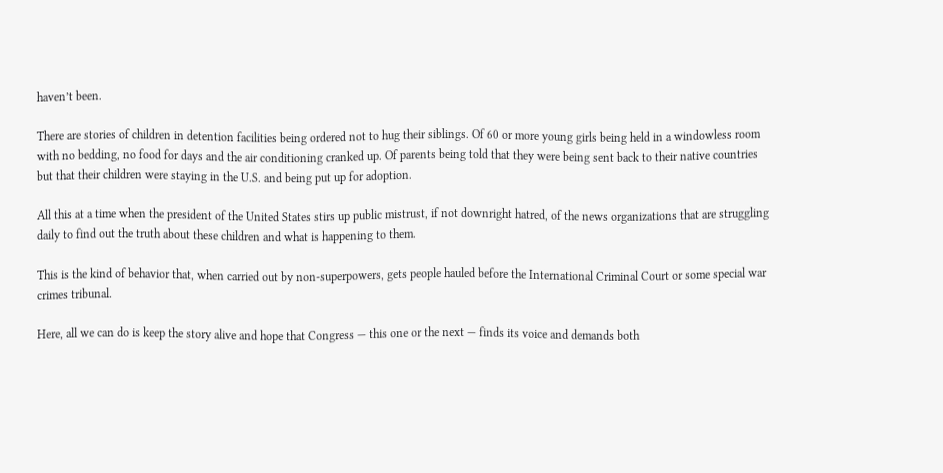haven’t been.

There are stories of children in detention facilities being ordered not to hug their siblings. Of 60 or more young girls being held in a windowless room with no bedding, no food for days and the air conditioning cranked up. Of parents being told that they were being sent back to their native countries but that their children were staying in the U.S. and being put up for adoption.

All this at a time when the president of the United States stirs up public mistrust, if not downright hatred, of the news organizations that are struggling daily to find out the truth about these children and what is happening to them.

This is the kind of behavior that, when carried out by non-superpowers, gets people hauled before the International Criminal Court or some special war crimes tribunal.

Here, all we can do is keep the story alive and hope that Congress — this one or the next — finds its voice and demands both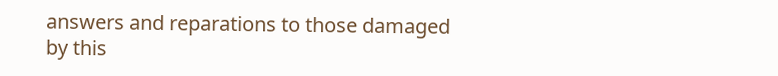answers and reparations to those damaged by this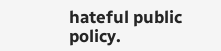hateful public policy.